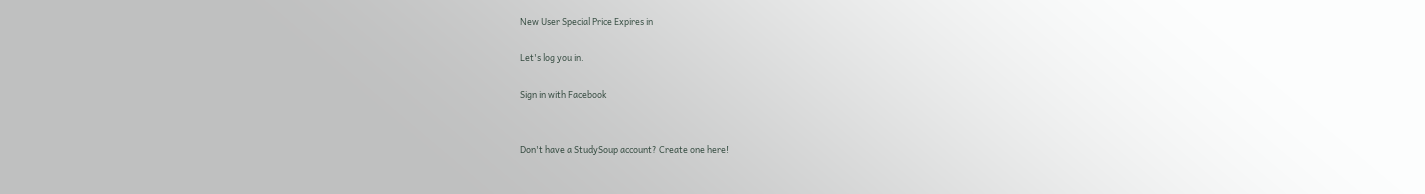New User Special Price Expires in

Let's log you in.

Sign in with Facebook


Don't have a StudySoup account? Create one here!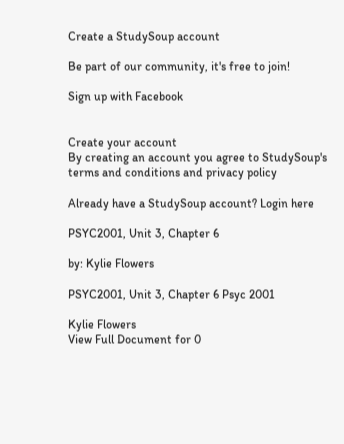Create a StudySoup account

Be part of our community, it's free to join!

Sign up with Facebook


Create your account
By creating an account you agree to StudySoup's terms and conditions and privacy policy

Already have a StudySoup account? Login here

PSYC2001, Unit 3, Chapter 6

by: Kylie Flowers

PSYC2001, Unit 3, Chapter 6 Psyc 2001

Kylie Flowers
View Full Document for 0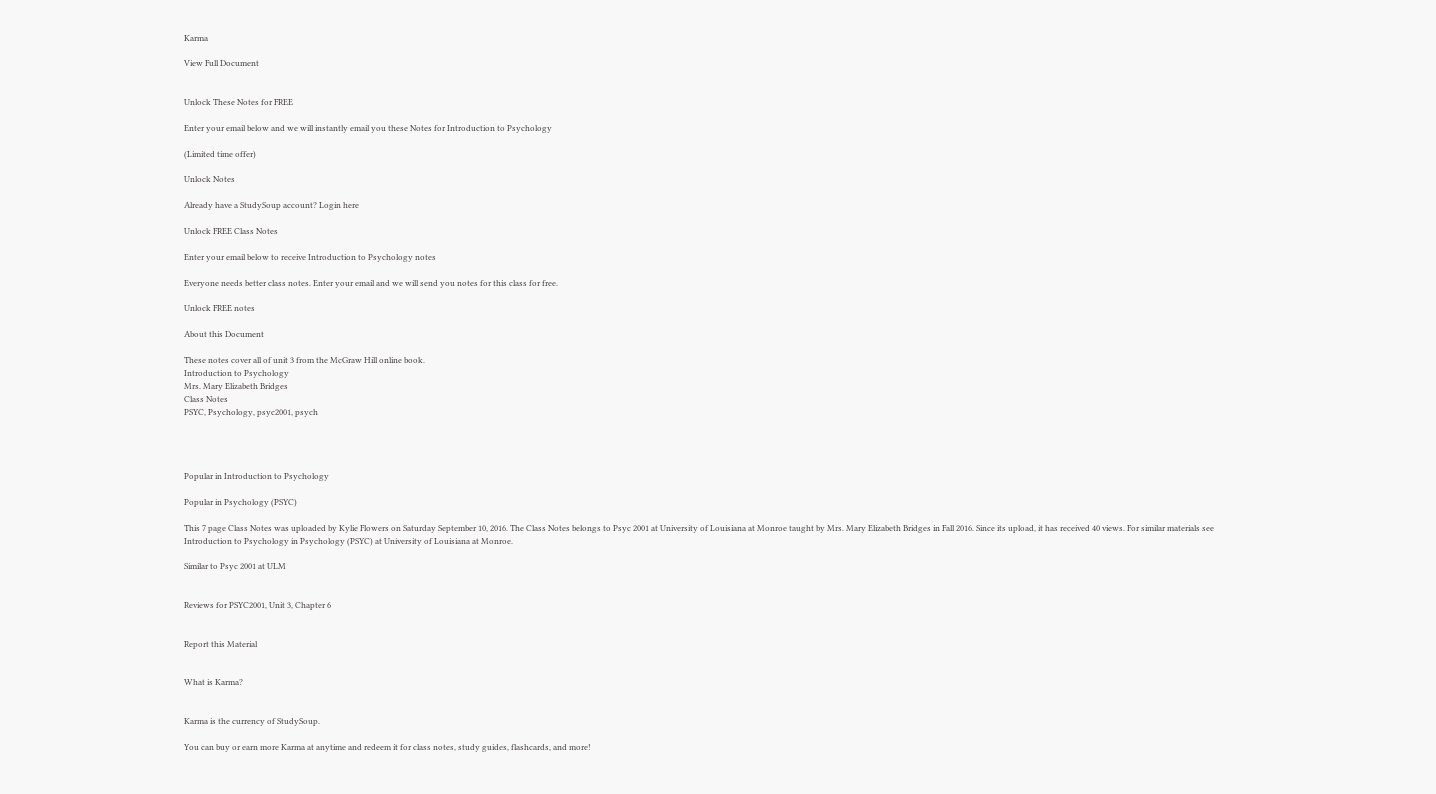Karma

View Full Document


Unlock These Notes for FREE

Enter your email below and we will instantly email you these Notes for Introduction to Psychology

(Limited time offer)

Unlock Notes

Already have a StudySoup account? Login here

Unlock FREE Class Notes

Enter your email below to receive Introduction to Psychology notes

Everyone needs better class notes. Enter your email and we will send you notes for this class for free.

Unlock FREE notes

About this Document

These notes cover all of unit 3 from the McGraw Hill online book.
Introduction to Psychology
Mrs. Mary Elizabeth Bridges
Class Notes
PSYC, Psychology, psyc2001, psych




Popular in Introduction to Psychology

Popular in Psychology (PSYC)

This 7 page Class Notes was uploaded by Kylie Flowers on Saturday September 10, 2016. The Class Notes belongs to Psyc 2001 at University of Louisiana at Monroe taught by Mrs. Mary Elizabeth Bridges in Fall 2016. Since its upload, it has received 40 views. For similar materials see Introduction to Psychology in Psychology (PSYC) at University of Louisiana at Monroe.

Similar to Psyc 2001 at ULM


Reviews for PSYC2001, Unit 3, Chapter 6


Report this Material


What is Karma?


Karma is the currency of StudySoup.

You can buy or earn more Karma at anytime and redeem it for class notes, study guides, flashcards, and more!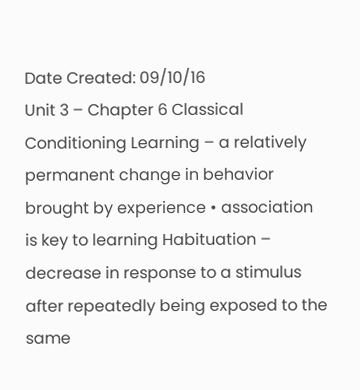Date Created: 09/10/16
Unit 3 – Chapter 6 Classical Conditioning Learning – a relatively permanent change in behavior brought by experience • association is key to learning Habituation – decrease in response to a stimulus after repeatedly being exposed to the same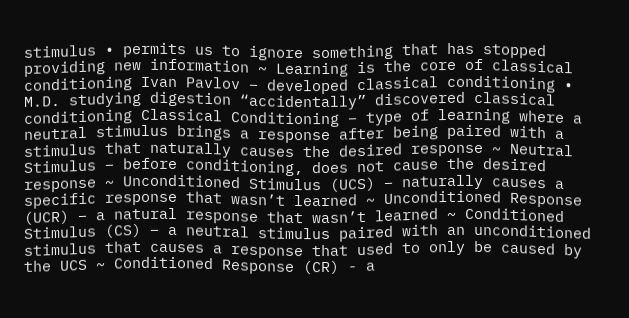stimulus • permits us to ignore something that has stopped providing new information ~ Learning is the core of classical conditioning Ivan Pavlov – developed classical conditioning • M.D. studying digestion “accidentally” discovered classical conditioning Classical Conditioning – type of learning where a neutral stimulus brings a response after being paired with a stimulus that naturally causes the desired response ~ Neutral Stimulus – before conditioning, does not cause the desired response ~ Unconditioned Stimulus (UCS) – naturally causes a specific response that wasn’t learned ~ Unconditioned Response (UCR) – a natural response that wasn’t learned ~ Conditioned Stimulus (CS) – a neutral stimulus paired with an unconditioned stimulus that causes a response that used to only be caused by the UCS ~ Conditioned Response (CR) - a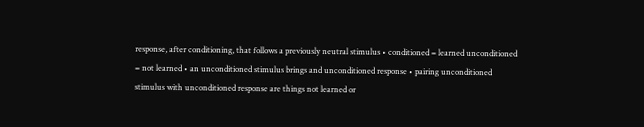response, after conditioning, that follows a previously neutral stimulus • conditioned = learned unconditioned = not learned • an unconditioned stimulus brings and unconditioned response • pairing unconditioned stimulus with unconditioned response are things not learned or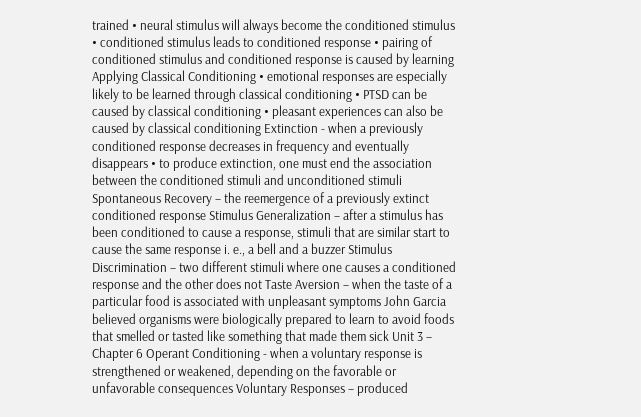trained • neural stimulus will always become the conditioned stimulus • conditioned stimulus leads to conditioned response • pairing of conditioned stimulus and conditioned response is caused by learning Applying Classical Conditioning • emotional responses are especially likely to be learned through classical conditioning • PTSD can be caused by classical conditioning • pleasant experiences can also be caused by classical conditioning Extinction - when a previously conditioned response decreases in frequency and eventually disappears • to produce extinction, one must end the association between the conditioned stimuli and unconditioned stimuli Spontaneous Recovery – the reemergence of a previously extinct conditioned response Stimulus Generalization – after a stimulus has been conditioned to cause a response, stimuli that are similar start to cause the same response i. e., a bell and a buzzer Stimulus Discrimination – two different stimuli where one causes a conditioned response and the other does not Taste Aversion – when the taste of a particular food is associated with unpleasant symptoms John Garcia believed organisms were biologically prepared to learn to avoid foods that smelled or tasted like something that made them sick Unit 3 – Chapter 6 Operant Conditioning - when a voluntary response is strengthened or weakened, depending on the favorable or unfavorable consequences Voluntary Responses – produced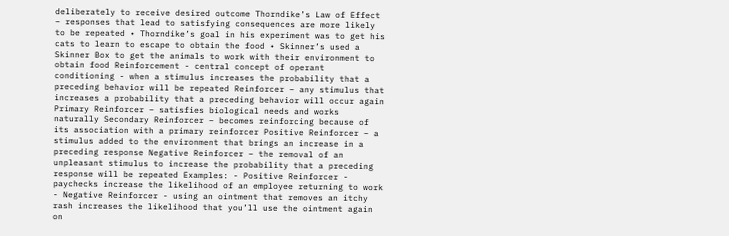deliberately to receive desired outcome Thorndike’s Law of Effect – responses that lead to satisfying consequences are more likely to be repeated • Thorndike’s goal in his experiment was to get his cats to learn to escape to obtain the food • Skinner’s used a Skinner Box to get the animals to work with their environment to obtain food Reinforcement - central concept of operant conditioning - when a stimulus increases the probability that a preceding behavior will be repeated Reinforcer – any stimulus that increases a probability that a preceding behavior will occur again Primary Reinforcer – satisfies biological needs and works naturally Secondary Reinforcer – becomes reinforcing because of its association with a primary reinforcer Positive Reinforcer – a stimulus added to the environment that brings an increase in a preceding response Negative Reinforcer – the removal of an unpleasant stimulus to increase the probability that a preceding response will be repeated Examples: - Positive Reinforcer - paychecks increase the likelihood of an employee returning to work - Negative Reinforcer - using an ointment that removes an itchy rash increases the likelihood that you’ll use the ointment again on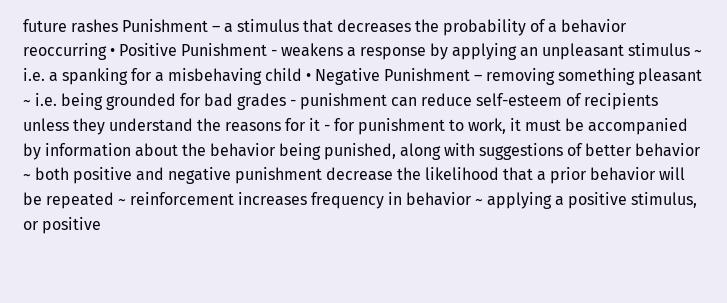future rashes Punishment – a stimulus that decreases the probability of a behavior reoccurring • Positive Punishment - weakens a response by applying an unpleasant stimulus ~ i.e. a spanking for a misbehaving child • Negative Punishment – removing something pleasant ~ i.e. being grounded for bad grades - punishment can reduce self-esteem of recipients unless they understand the reasons for it - for punishment to work, it must be accompanied by information about the behavior being punished, along with suggestions of better behavior ~ both positive and negative punishment decrease the likelihood that a prior behavior will be repeated ~ reinforcement increases frequency in behavior ~ applying a positive stimulus, or positive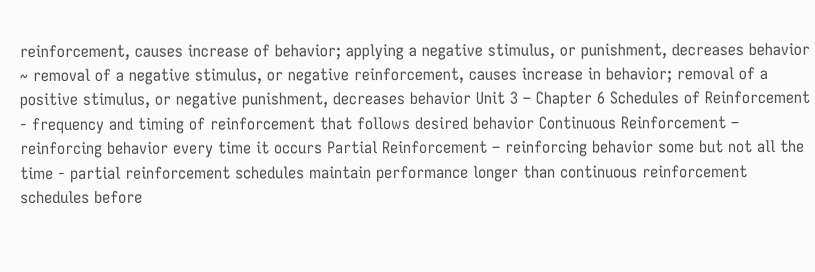reinforcement, causes increase of behavior; applying a negative stimulus, or punishment, decreases behavior ~ removal of a negative stimulus, or negative reinforcement, causes increase in behavior; removal of a positive stimulus, or negative punishment, decreases behavior Unit 3 – Chapter 6 Schedules of Reinforcement - frequency and timing of reinforcement that follows desired behavior Continuous Reinforcement – reinforcing behavior every time it occurs Partial Reinforcement – reinforcing behavior some but not all the time - partial reinforcement schedules maintain performance longer than continuous reinforcement schedules before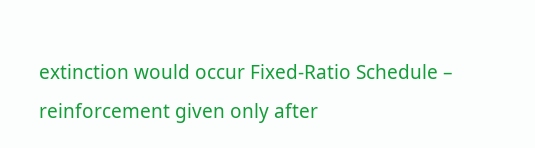extinction would occur Fixed-Ratio Schedule – reinforcement given only after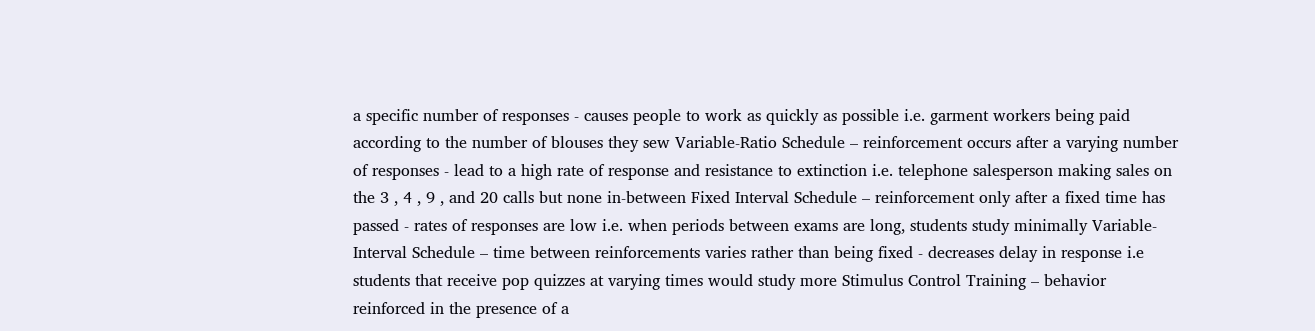a specific number of responses - causes people to work as quickly as possible i.e. garment workers being paid according to the number of blouses they sew Variable-Ratio Schedule – reinforcement occurs after a varying number of responses - lead to a high rate of response and resistance to extinction i.e. telephone salesperson making sales on the 3 , 4 , 9 , and 20 calls but none in-between Fixed Interval Schedule – reinforcement only after a fixed time has passed - rates of responses are low i.e. when periods between exams are long, students study minimally Variable-Interval Schedule – time between reinforcements varies rather than being fixed - decreases delay in response i.e students that receive pop quizzes at varying times would study more Stimulus Control Training – behavior reinforced in the presence of a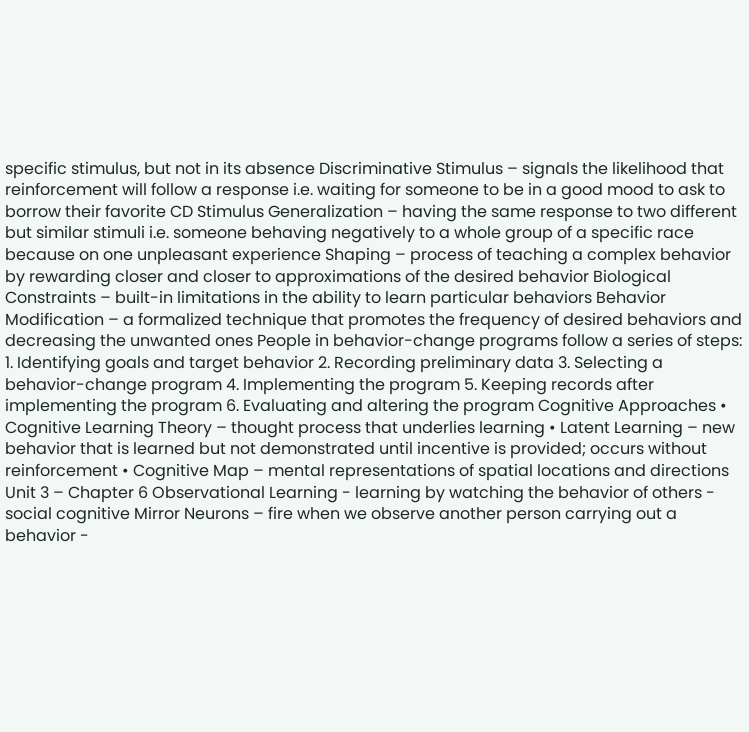specific stimulus, but not in its absence Discriminative Stimulus – signals the likelihood that reinforcement will follow a response i.e. waiting for someone to be in a good mood to ask to borrow their favorite CD Stimulus Generalization – having the same response to two different but similar stimuli i.e. someone behaving negatively to a whole group of a specific race because on one unpleasant experience Shaping – process of teaching a complex behavior by rewarding closer and closer to approximations of the desired behavior Biological Constraints – built-in limitations in the ability to learn particular behaviors Behavior Modification – a formalized technique that promotes the frequency of desired behaviors and decreasing the unwanted ones People in behavior-change programs follow a series of steps: 1. Identifying goals and target behavior 2. Recording preliminary data 3. Selecting a behavior-change program 4. Implementing the program 5. Keeping records after implementing the program 6. Evaluating and altering the program Cognitive Approaches • Cognitive Learning Theory – thought process that underlies learning • Latent Learning – new behavior that is learned but not demonstrated until incentive is provided; occurs without reinforcement • Cognitive Map – mental representations of spatial locations and directions Unit 3 – Chapter 6 Observational Learning - learning by watching the behavior of others - social cognitive Mirror Neurons – fire when we observe another person carrying out a behavior -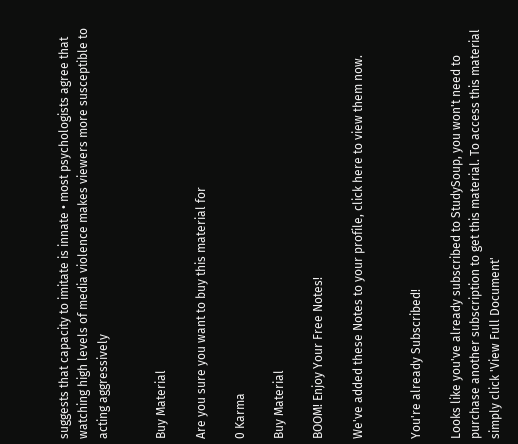suggests that capacity to imitate is innate • most psychologists agree that watching high levels of media violence makes viewers more susceptible to acting aggressively


Buy Material

Are you sure you want to buy this material for

0 Karma

Buy Material

BOOM! Enjoy Your Free Notes!

We've added these Notes to your profile, click here to view them now.


You're already Subscribed!

Looks like you've already subscribed to StudySoup, you won't need to purchase another subscription to get this material. To access this material simply click 'View Full Document'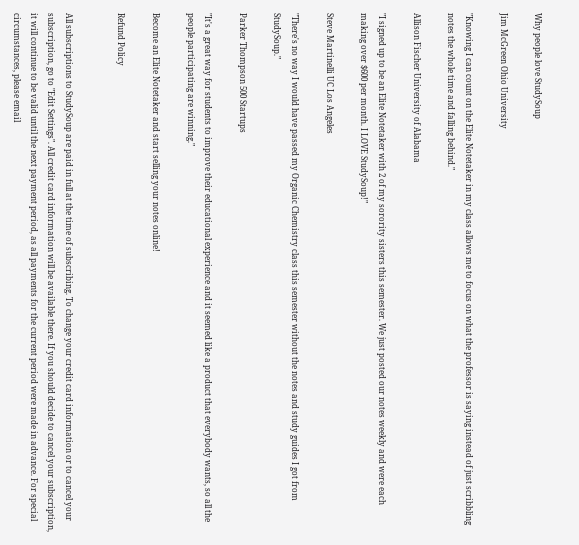Why people love StudySoup

Jim McGreen Ohio University

"Knowing I can count on the Elite Notetaker in my class allows me to focus on what the professor is saying instead of just scribbling notes the whole time and falling behind."

Allison Fischer University of Alabama

"I signed up to be an Elite Notetaker with 2 of my sorority sisters this semester. We just posted our notes weekly and were each making over $600 per month. I LOVE StudySoup!"

Steve Martinelli UC Los Angeles

"There's no way I would have passed my Organic Chemistry class this semester without the notes and study guides I got from StudySoup."

Parker Thompson 500 Startups

"It's a great way for students to improve their educational experience and it seemed like a product that everybody wants, so all the people participating are winning."

Become an Elite Notetaker and start selling your notes online!

Refund Policy


All subscriptions to StudySoup are paid in full at the time of subscribing. To change your credit card information or to cancel your subscription, go to "Edit Settings". All credit card information will be available there. If you should decide to cancel your subscription, it will continue to be valid until the next payment period, as all payments for the current period were made in advance. For special circumstances, please email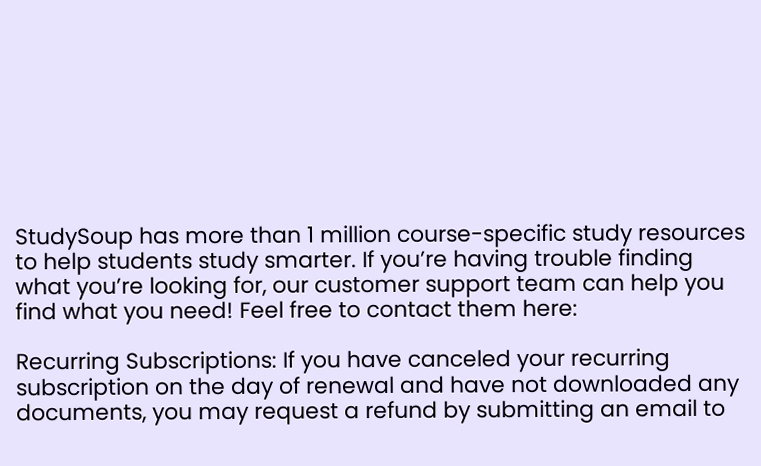StudySoup has more than 1 million course-specific study resources to help students study smarter. If you’re having trouble finding what you’re looking for, our customer support team can help you find what you need! Feel free to contact them here:

Recurring Subscriptions: If you have canceled your recurring subscription on the day of renewal and have not downloaded any documents, you may request a refund by submitting an email to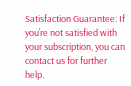Satisfaction Guarantee: If you’re not satisfied with your subscription, you can contact us for further help.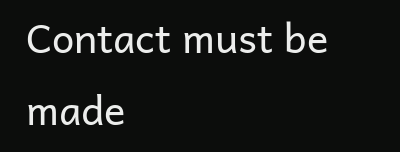Contact must be made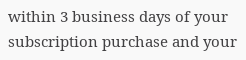within 3 business days of your subscription purchase and your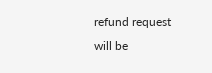refund request will be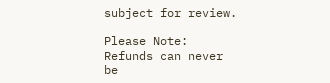subject for review.

Please Note: Refunds can never be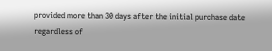provided more than 30 days after the initial purchase date regardless of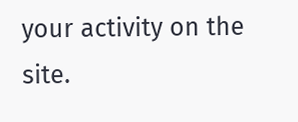your activity on the site.